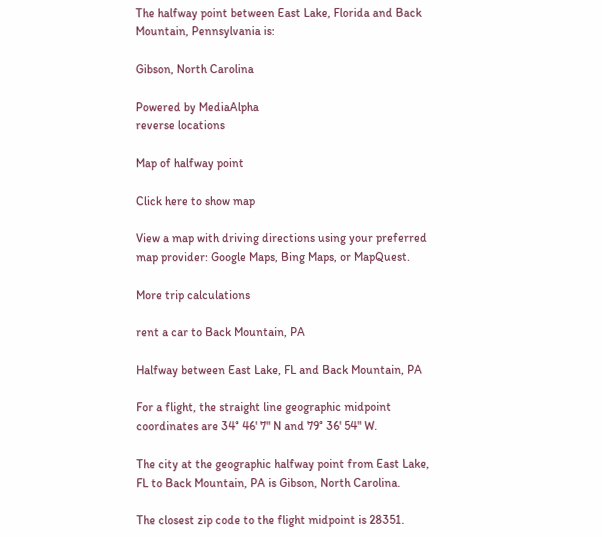The halfway point between East Lake, Florida and Back Mountain, Pennsylvania is:

Gibson, North Carolina

Powered by MediaAlpha
reverse locations

Map of halfway point

Click here to show map

View a map with driving directions using your preferred map provider: Google Maps, Bing Maps, or MapQuest.

More trip calculations

rent a car to Back Mountain, PA

Halfway between East Lake, FL and Back Mountain, PA

For a flight, the straight line geographic midpoint coordinates are 34° 46' 7" N and 79° 36' 54" W.

The city at the geographic halfway point from East Lake, FL to Back Mountain, PA is Gibson, North Carolina.

The closest zip code to the flight midpoint is 28351.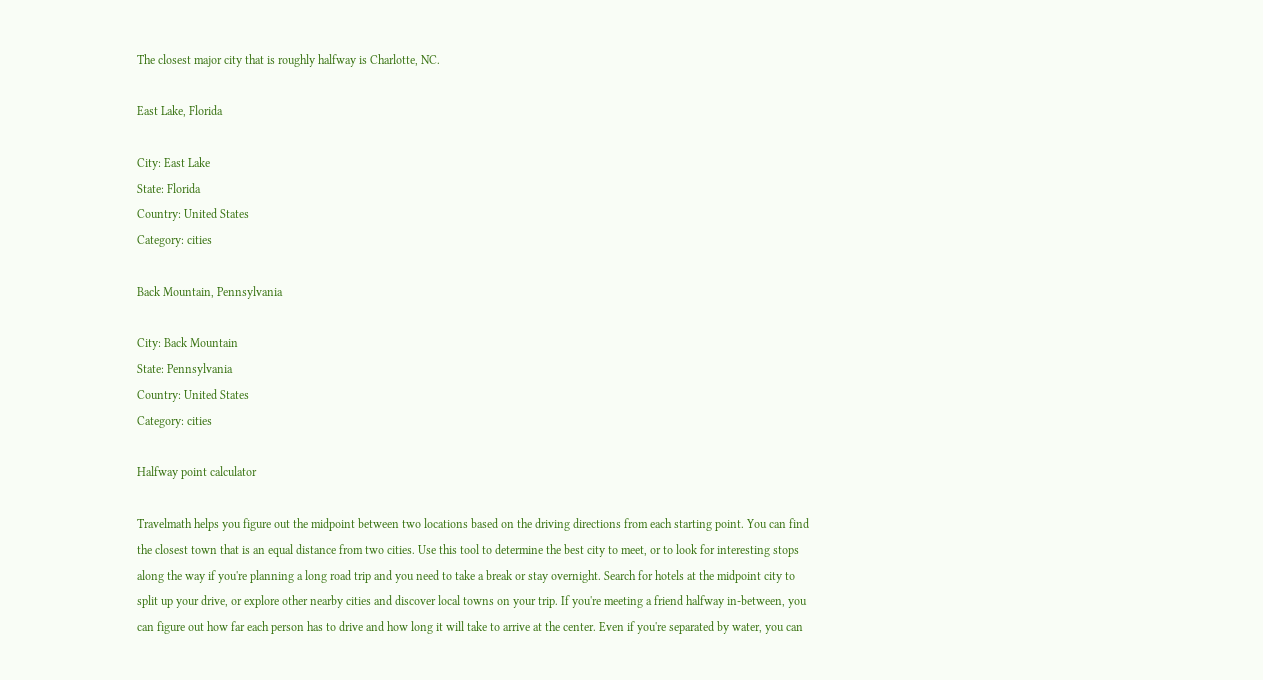The closest major city that is roughly halfway is Charlotte, NC.

East Lake, Florida

City: East Lake
State: Florida
Country: United States
Category: cities

Back Mountain, Pennsylvania

City: Back Mountain
State: Pennsylvania
Country: United States
Category: cities

Halfway point calculator

Travelmath helps you figure out the midpoint between two locations based on the driving directions from each starting point. You can find the closest town that is an equal distance from two cities. Use this tool to determine the best city to meet, or to look for interesting stops along the way if you're planning a long road trip and you need to take a break or stay overnight. Search for hotels at the midpoint city to split up your drive, or explore other nearby cities and discover local towns on your trip. If you're meeting a friend halfway in-between, you can figure out how far each person has to drive and how long it will take to arrive at the center. Even if you're separated by water, you can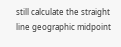still calculate the straight line geographic midpoint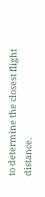to determine the closest flight distance.